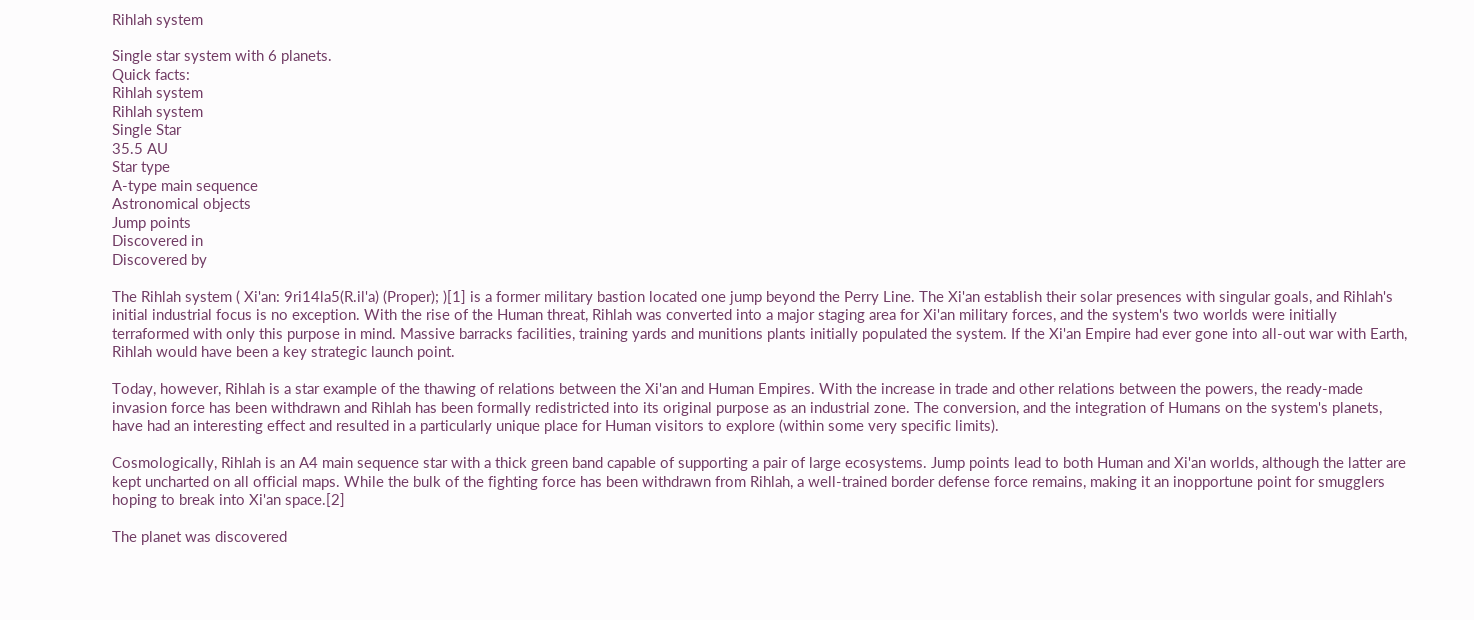Rihlah system

Single star system with 6 planets.
Quick facts:
Rihlah system
Rihlah system
Single Star
35.5 AU
Star type
A-type main sequence
Astronomical objects
Jump points
Discovered in
Discovered by

The Rihlah system ( Xi'an: 9ri14la5(R.il'a) (Proper); )[1] is a former military bastion located one jump beyond the Perry Line. The Xi'an establish their solar presences with singular goals, and Rihlah's initial industrial focus is no exception. With the rise of the Human threat, Rihlah was converted into a major staging area for Xi'an military forces, and the system's two worlds were initially terraformed with only this purpose in mind. Massive barracks facilities, training yards and munitions plants initially populated the system. If the Xi'an Empire had ever gone into all-out war with Earth, Rihlah would have been a key strategic launch point.

Today, however, Rihlah is a star example of the thawing of relations between the Xi'an and Human Empires. With the increase in trade and other relations between the powers, the ready-made invasion force has been withdrawn and Rihlah has been formally redistricted into its original purpose as an industrial zone. The conversion, and the integration of Humans on the system's planets, have had an interesting effect and resulted in a particularly unique place for Human visitors to explore (within some very specific limits).

Cosmologically, Rihlah is an A4 main sequence star with a thick green band capable of supporting a pair of large ecosystems. Jump points lead to both Human and Xi'an worlds, although the latter are kept uncharted on all official maps. While the bulk of the fighting force has been withdrawn from Rihlah, a well-trained border defense force remains, making it an inopportune point for smugglers hoping to break into Xi'an space.[2]

The planet was discovered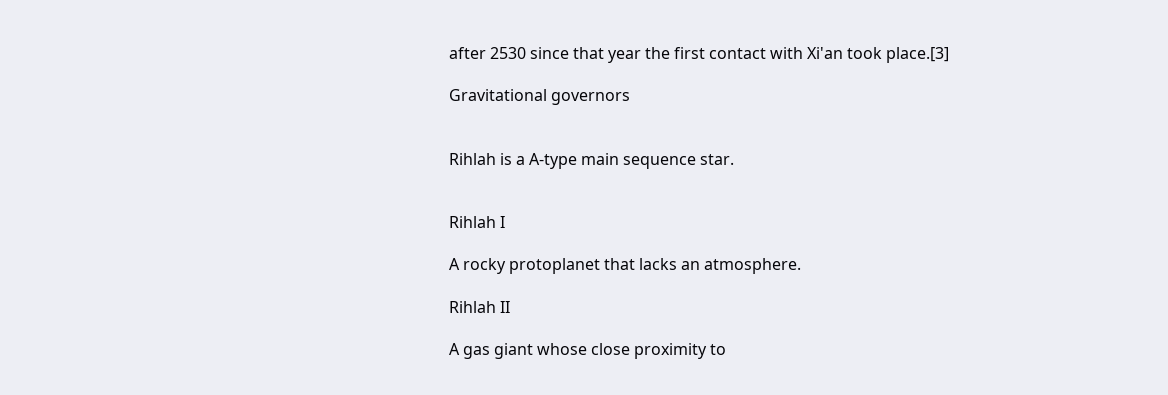after 2530 since that year the first contact with Xi'an took place.[3]

Gravitational governors


Rihlah is a A-type main sequence star.


Rihlah I

A rocky protoplanet that lacks an atmosphere.

Rihlah II

A gas giant whose close proximity to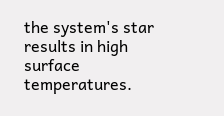the system's star results in high surface temperatures.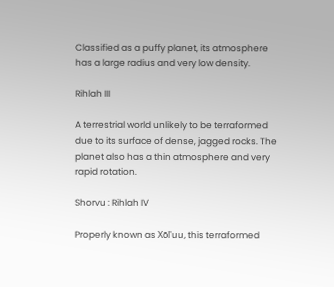Classified as a puffy planet, its atmosphere has a large radius and very low density.

Rihlah III

A terrestrial world unlikely to be terraformed due to its surface of dense, jagged rocks. The planet also has a thin atmosphere and very rapid rotation.

Shorvu : Rihlah IV

Properly known as Xōl'uu, this terraformed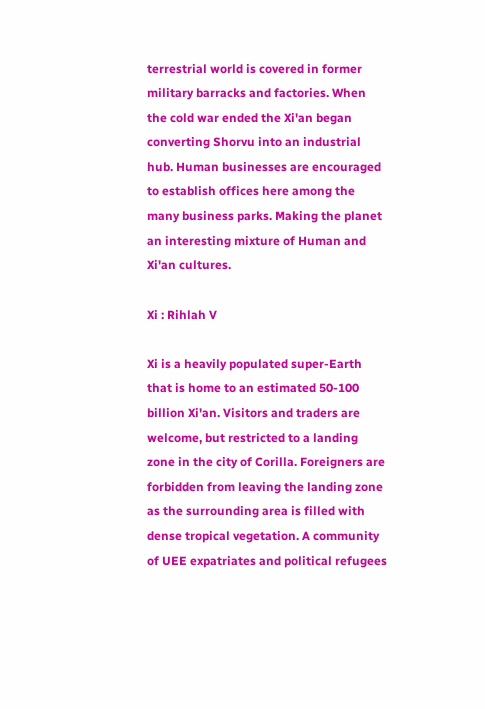terrestrial world is covered in former military barracks and factories. When the cold war ended the Xi'an began converting Shorvu into an industrial hub. Human businesses are encouraged to establish offices here among the many business parks. Making the planet an interesting mixture of Human and Xi'an cultures.

Xi : Rihlah V

Xi is a heavily populated super-Earth that is home to an estimated 50-100 billion Xi'an. Visitors and traders are welcome, but restricted to a landing zone in the city of Corilla. Foreigners are forbidden from leaving the landing zone as the surrounding area is filled with dense tropical vegetation. A community of UEE expatriates and political refugees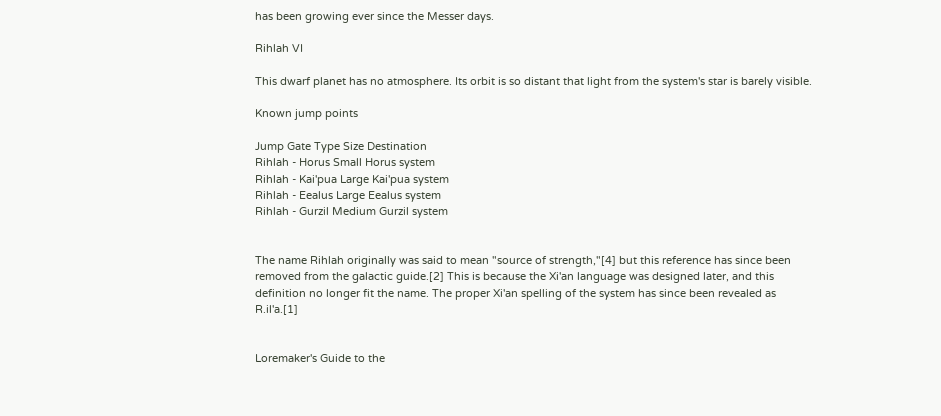has been growing ever since the Messer days.

Rihlah VI

This dwarf planet has no atmosphere. Its orbit is so distant that light from the system's star is barely visible.

Known jump points

Jump Gate Type Size Destination
Rihlah - Horus Small Horus system
Rihlah - Kai'pua Large Kai'pua system
Rihlah - Eealus Large Eealus system
Rihlah - Gurzil Medium Gurzil system


The name Rihlah originally was said to mean "source of strength,"[4] but this reference has since been removed from the galactic guide.[2] This is because the Xi'an language was designed later, and this definition no longer fit the name. The proper Xi'an spelling of the system has since been revealed as R.il'a.[1]


Loremaker's Guide to the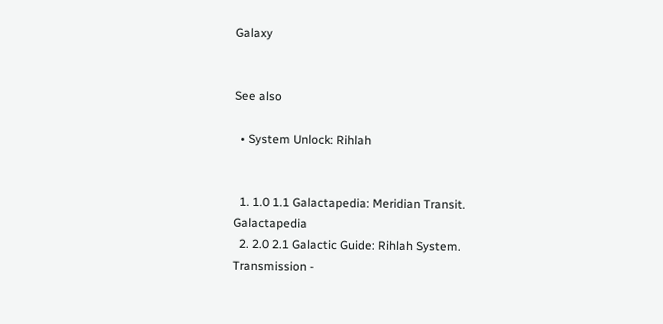Galaxy


See also

  • System Unlock: Rihlah


  1. 1.0 1.1 Galactapedia: Meridian Transit. Galactapedia
  2. 2.0 2.1 Galactic Guide: Rihlah System. Transmission -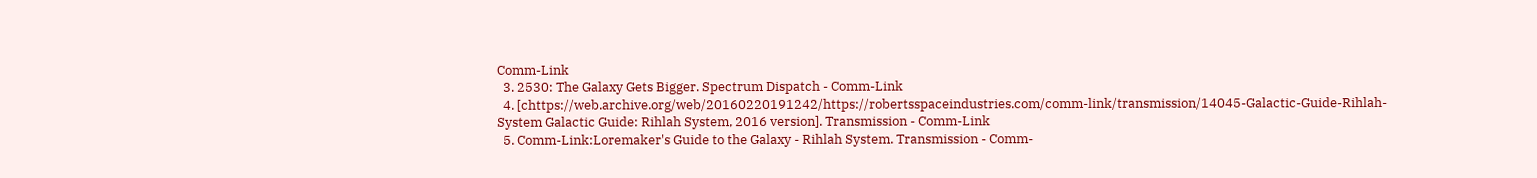Comm-Link
  3. 2530: The Galaxy Gets Bigger. Spectrum Dispatch - Comm-Link
  4. [chttps://web.archive.org/web/20160220191242/https://robertsspaceindustries.com/comm-link/transmission/14045-Galactic-Guide-Rihlah-System Galactic Guide: Rihlah System, 2016 version]. Transmission - Comm-Link
  5. Comm-Link:Loremaker's Guide to the Galaxy - Rihlah System. Transmission - Comm-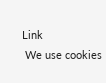Link
 We use cookies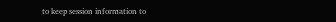to keep session information to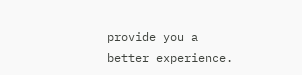provide you a better experience.